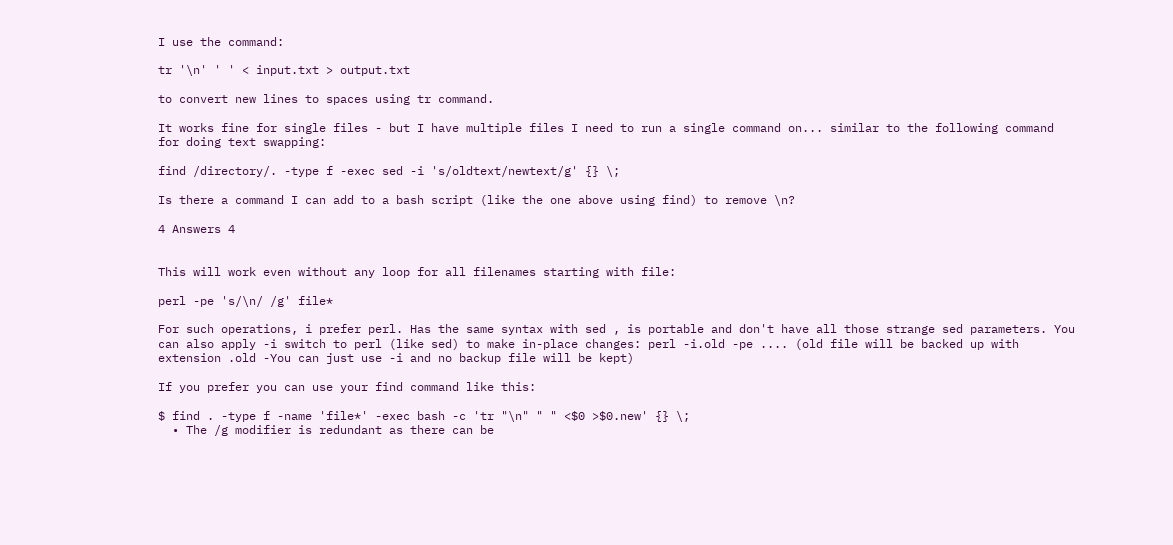I use the command:

tr '\n' ' ' < input.txt > output.txt

to convert new lines to spaces using tr command.

It works fine for single files - but I have multiple files I need to run a single command on... similar to the following command for doing text swapping:

find /directory/. -type f -exec sed -i 's/oldtext/newtext/g' {} \;

Is there a command I can add to a bash script (like the one above using find) to remove \n?

4 Answers 4


This will work even without any loop for all filenames starting with file:

perl -pe 's/\n/ /g' file*

For such operations, i prefer perl. Has the same syntax with sed , is portable and don't have all those strange sed parameters. You can also apply -i switch to perl (like sed) to make in-place changes: perl -i.old -pe .... (old file will be backed up with extension .old -You can just use -i and no backup file will be kept)

If you prefer you can use your find command like this:

$ find . -type f -name 'file*' -exec bash -c 'tr "\n" " " <$0 >$0.new' {} \;
  • The /g modifier is redundant as there can be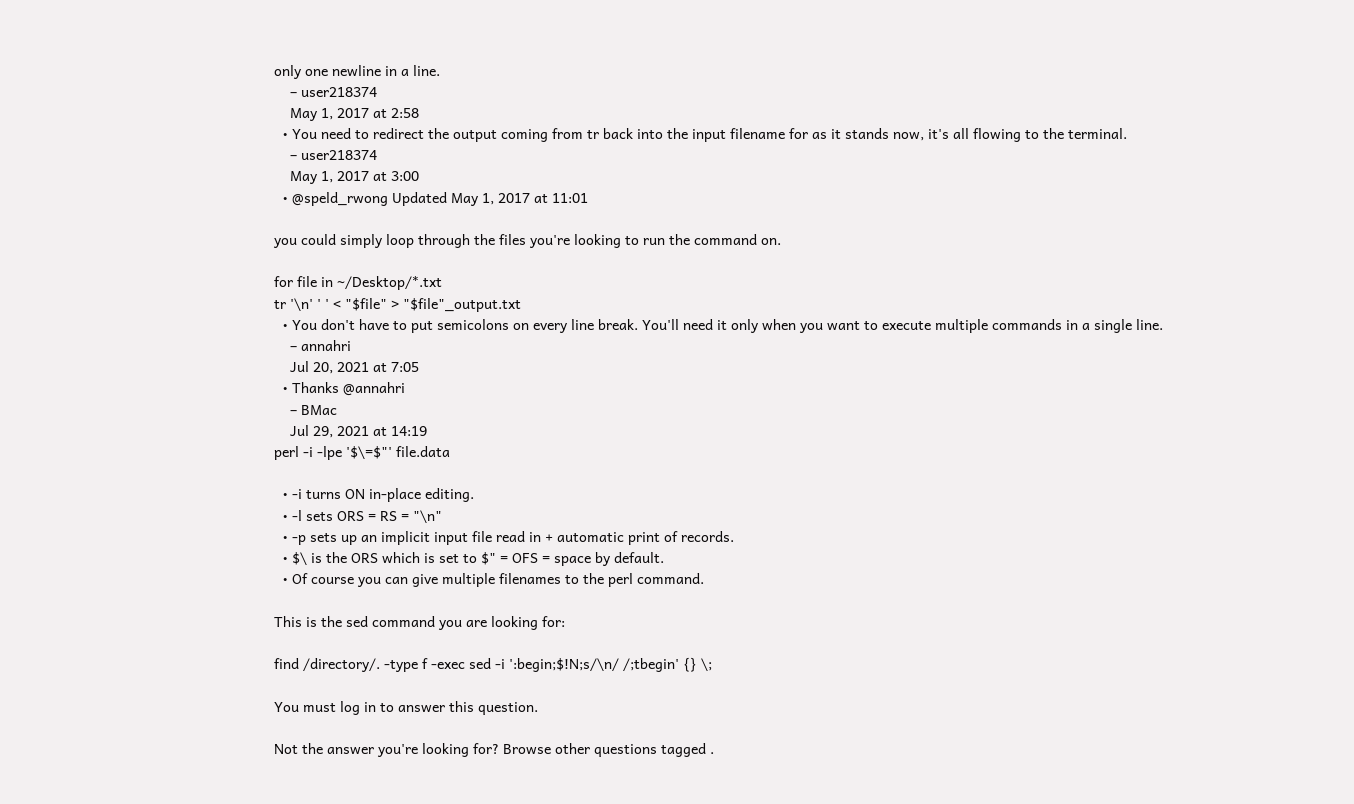only one newline in a line.
    – user218374
    May 1, 2017 at 2:58
  • You need to redirect the output coming from tr back into the input filename for as it stands now, it's all flowing to the terminal.
    – user218374
    May 1, 2017 at 3:00
  • @speld_rwong Updated May 1, 2017 at 11:01

you could simply loop through the files you're looking to run the command on.

for file in ~/Desktop/*.txt
tr '\n' ' ' < "$file" > "$file"_output.txt
  • You don't have to put semicolons on every line break. You'll need it only when you want to execute multiple commands in a single line.
    – annahri
    Jul 20, 2021 at 7:05
  • Thanks @annahri
    – BMac
    Jul 29, 2021 at 14:19
perl -i -lpe '$\=$"' file.data

  • -i turns ON in-place editing.
  • -l sets ORS = RS = "\n"
  • -p sets up an implicit input file read in + automatic print of records.
  • $\ is the ORS which is set to $" = OFS = space by default.
  • Of course you can give multiple filenames to the perl command.

This is the sed command you are looking for:

find /directory/. -type f -exec sed -i ':begin;$!N;s/\n/ /;tbegin' {} \;

You must log in to answer this question.

Not the answer you're looking for? Browse other questions tagged .